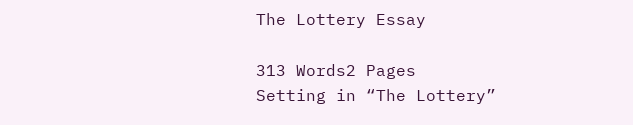The Lottery Essay

313 Words2 Pages
Setting in “The Lottery”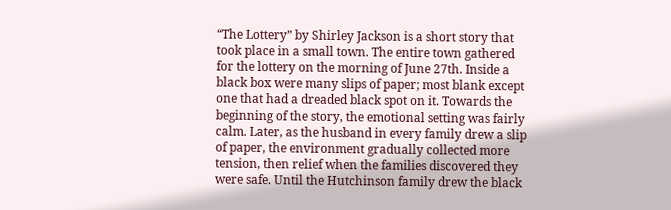“The Lottery” by Shirley Jackson is a short story that took place in a small town. The entire town gathered for the lottery on the morning of June 27th. Inside a black box were many slips of paper; most blank except one that had a dreaded black spot on it. Towards the beginning of the story, the emotional setting was fairly calm. Later, as the husband in every family drew a slip of paper, the environment gradually collected more tension, then relief when the families discovered they were safe. Until the Hutchinson family drew the black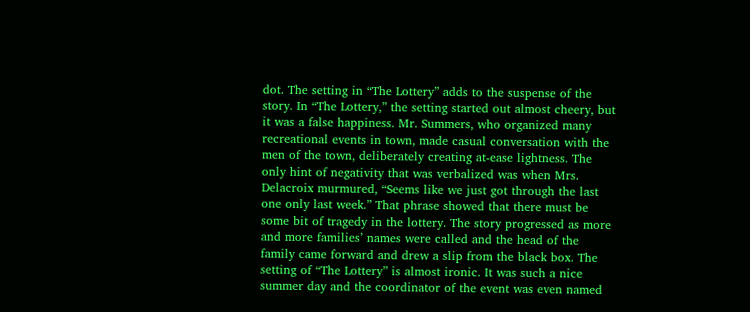dot. The setting in “The Lottery” adds to the suspense of the story. In “The Lottery,” the setting started out almost cheery, but it was a false happiness. Mr. Summers, who organized many recreational events in town, made casual conversation with the men of the town, deliberately creating at-ease lightness. The only hint of negativity that was verbalized was when Mrs. Delacroix murmured, “Seems like we just got through the last one only last week.” That phrase showed that there must be some bit of tragedy in the lottery. The story progressed as more and more families’ names were called and the head of the family came forward and drew a slip from the black box. The setting of “The Lottery” is almost ironic. It was such a nice summer day and the coordinator of the event was even named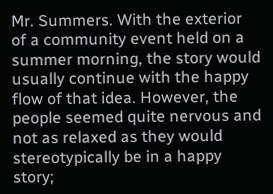Mr. Summers. With the exterior of a community event held on a summer morning, the story would usually continue with the happy flow of that idea. However, the people seemed quite nervous and not as relaxed as they would stereotypically be in a happy story;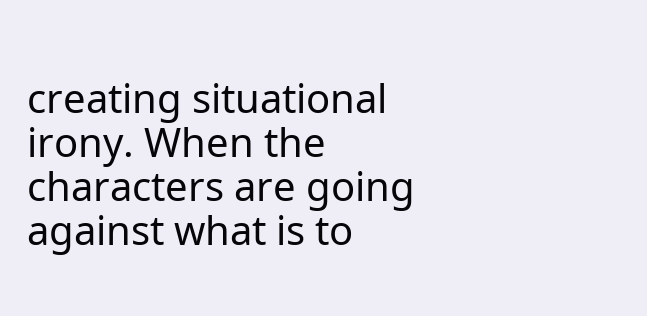creating situational irony. When the characters are going against what is to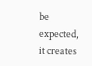be expected, it creates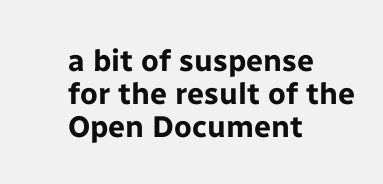a bit of suspense for the result of the
Open Document